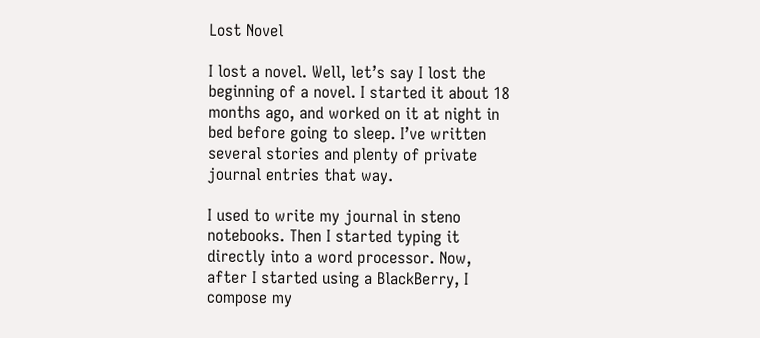Lost Novel

I lost a novel. Well, let’s say I lost the beginning of a novel. I started it about 18 months ago, and worked on it at night in bed before going to sleep. I’ve written several stories and plenty of private journal entries that way.

I used to write my journal in steno notebooks. Then I started typing it directly into a word processor. Now, after I started using a BlackBerry, I compose my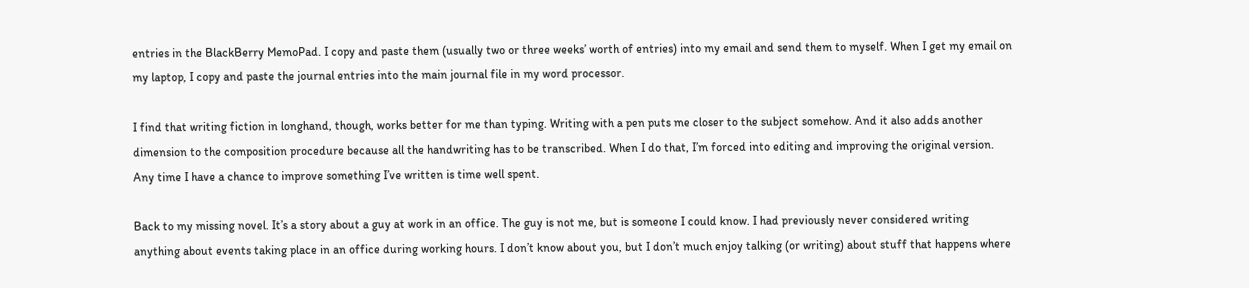entries in the BlackBerry MemoPad. I copy and paste them (usually two or three weeks’ worth of entries) into my email and send them to myself. When I get my email on my laptop, I copy and paste the journal entries into the main journal file in my word processor.

I find that writing fiction in longhand, though, works better for me than typing. Writing with a pen puts me closer to the subject somehow. And it also adds another dimension to the composition procedure because all the handwriting has to be transcribed. When I do that, I’m forced into editing and improving the original version. Any time I have a chance to improve something I’ve written is time well spent.

Back to my missing novel. It’s a story about a guy at work in an office. The guy is not me, but is someone I could know. I had previously never considered writing anything about events taking place in an office during working hours. I don’t know about you, but I don’t much enjoy talking (or writing) about stuff that happens where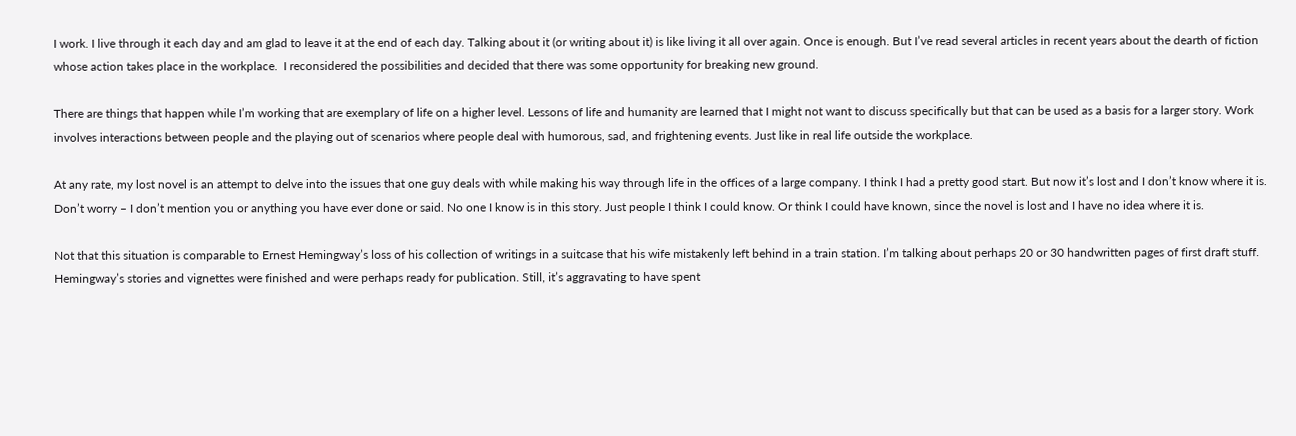I work. I live through it each day and am glad to leave it at the end of each day. Talking about it (or writing about it) is like living it all over again. Once is enough. But I’ve read several articles in recent years about the dearth of fiction whose action takes place in the workplace.  I reconsidered the possibilities and decided that there was some opportunity for breaking new ground.

There are things that happen while I’m working that are exemplary of life on a higher level. Lessons of life and humanity are learned that I might not want to discuss specifically but that can be used as a basis for a larger story. Work involves interactions between people and the playing out of scenarios where people deal with humorous, sad, and frightening events. Just like in real life outside the workplace.

At any rate, my lost novel is an attempt to delve into the issues that one guy deals with while making his way through life in the offices of a large company. I think I had a pretty good start. But now it’s lost and I don’t know where it is. Don’t worry – I don’t mention you or anything you have ever done or said. No one I know is in this story. Just people I think I could know. Or think I could have known, since the novel is lost and I have no idea where it is.

Not that this situation is comparable to Ernest Hemingway’s loss of his collection of writings in a suitcase that his wife mistakenly left behind in a train station. I’m talking about perhaps 20 or 30 handwritten pages of first draft stuff. Hemingway’s stories and vignettes were finished and were perhaps ready for publication. Still, it’s aggravating to have spent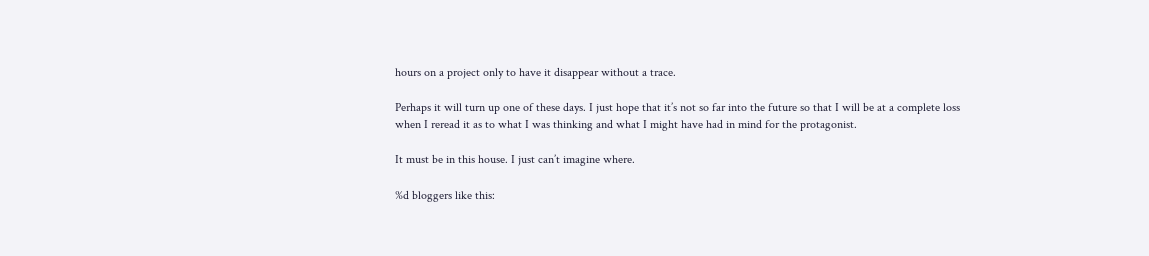hours on a project only to have it disappear without a trace.

Perhaps it will turn up one of these days. I just hope that it’s not so far into the future so that I will be at a complete loss when I reread it as to what I was thinking and what I might have had in mind for the protagonist.

It must be in this house. I just can’t imagine where.

%d bloggers like this: